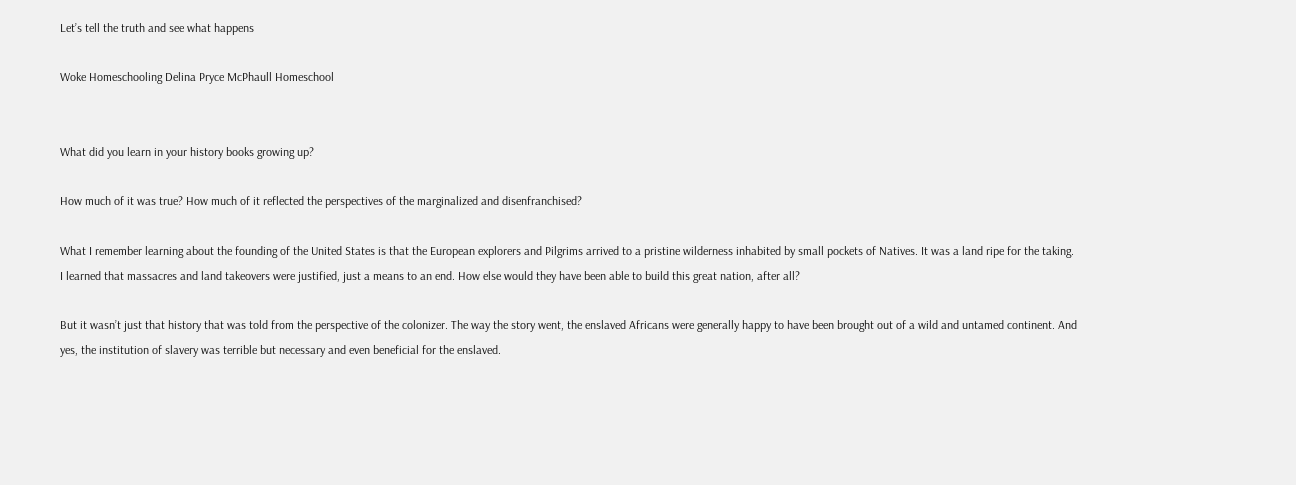Let’s tell the truth and see what happens

Woke Homeschooling Delina Pryce McPhaull Homeschool


What did you learn in your history books growing up?

How much of it was true? How much of it reflected the perspectives of the marginalized and disenfranchised?

What I remember learning about the founding of the United States is that the European explorers and Pilgrims arrived to a pristine wilderness inhabited by small pockets of Natives. It was a land ripe for the taking. I learned that massacres and land takeovers were justified, just a means to an end. How else would they have been able to build this great nation, after all?

But it wasn’t just that history that was told from the perspective of the colonizer. The way the story went, the enslaved Africans were generally happy to have been brought out of a wild and untamed continent. And yes, the institution of slavery was terrible but necessary and even beneficial for the enslaved.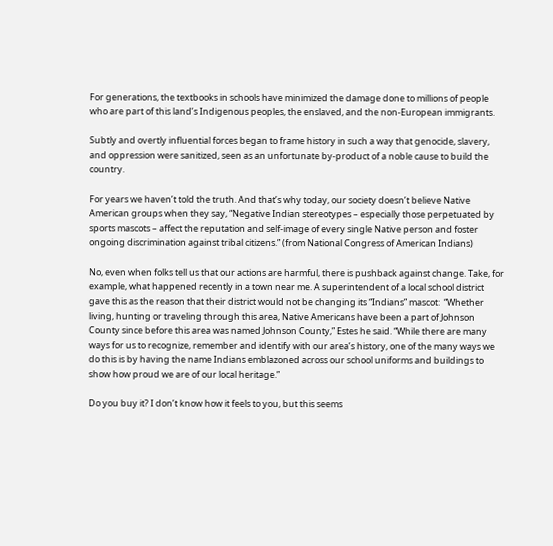For generations, the textbooks in schools have minimized the damage done to millions of people who are part of this land’s Indigenous peoples, the enslaved, and the non-European immigrants.

Subtly and overtly influential forces began to frame history in such a way that genocide, slavery, and oppression were sanitized, seen as an unfortunate by-product of a noble cause to build the country.

For years we haven’t told the truth. And that’s why today, our society doesn’t believe Native American groups when they say, “Negative Indian stereotypes – especially those perpetuated by sports mascots – affect the reputation and self-image of every single Native person and foster ongoing discrimination against tribal citizens.” (from National Congress of American Indians)

No, even when folks tell us that our actions are harmful, there is pushback against change. Take, for example, what happened recently in a town near me. A superintendent of a local school district gave this as the reason that their district would not be changing its “Indians” mascot:  “Whether living, hunting or traveling through this area, Native Americans have been a part of Johnson County since before this area was named Johnson County,” Estes he said. “While there are many ways for us to recognize, remember and identify with our area’s history, one of the many ways we do this is by having the name Indians emblazoned across our school uniforms and buildings to show how proud we are of our local heritage.”

Do you buy it? I don’t know how it feels to you, but this seems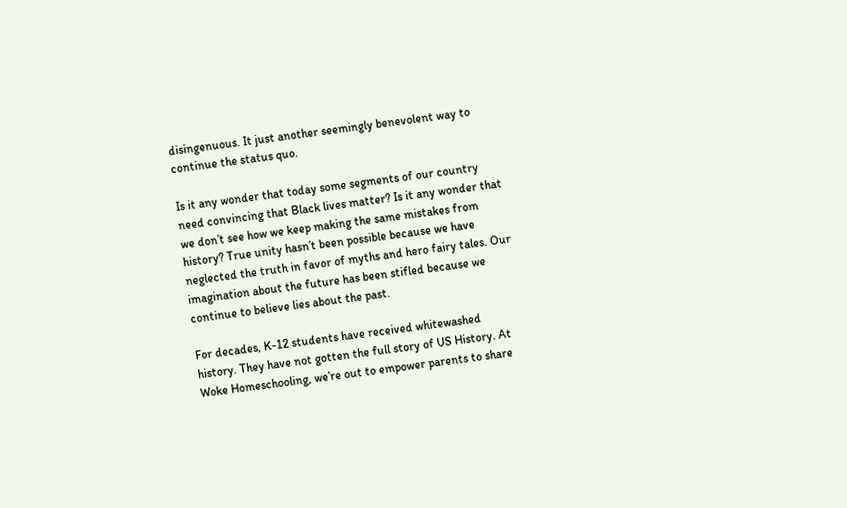disingenuous. It just another seemingly benevolent way to continue the status quo.

Is it any wonder that today some segments of our country need convincing that Black lives matter? Is it any wonder that we don’t see how we keep making the same mistakes from history? True unity hasn’t been possible because we have neglected the truth in favor of myths and hero fairy tales. Our imagination about the future has been stifled because we continue to believe lies about the past.

For decades, K-12 students have received whitewashed history. They have not gotten the full story of US History. At Woke Homeschooling, we’re out to empower parents to share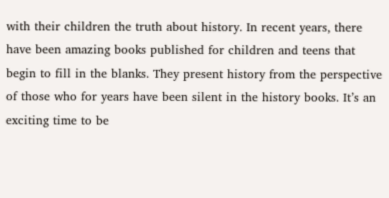with their children the truth about history. In recent years, there have been amazing books published for children and teens that begin to fill in the blanks. They present history from the perspective of those who for years have been silent in the history books. It’s an exciting time to be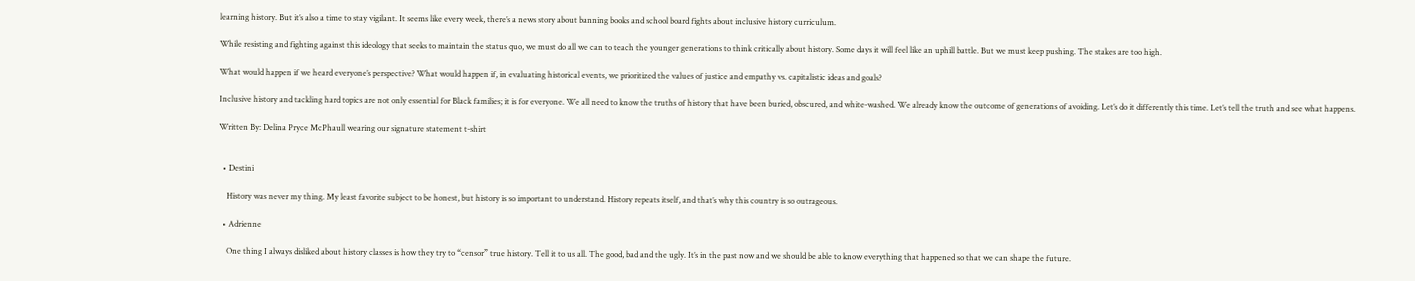learning history. But it’s also a time to stay vigilant. It seems like every week, there’s a news story about banning books and school board fights about inclusive history curriculum.

While resisting and fighting against this ideology that seeks to maintain the status quo, we must do all we can to teach the younger generations to think critically about history. Some days it will feel like an uphill battle. But we must keep pushing. The stakes are too high.

What would happen if we heard everyone’s perspective? What would happen if, in evaluating historical events, we prioritized the values of justice and empathy vs. capitalistic ideas and goals?

Inclusive history and tackling hard topics are not only essential for Black families; it is for everyone. We all need to know the truths of history that have been buried, obscured, and white-washed. We already know the outcome of generations of avoiding. Let’s do it differently this time. Let’s tell the truth and see what happens.

Written By: Delina Pryce McPhaull wearing our signature statement t-shirt


  • Destini

    History was never my thing. My least favorite subject to be honest, but history is so important to understand. History repeats itself, and that’s why this country is so outrageous.

  • Adrienne

    One thing I always disliked about history classes is how they try to “censor” true history. Tell it to us all. The good, bad and the ugly. It’s in the past now and we should be able to know everything that happened so that we can shape the future.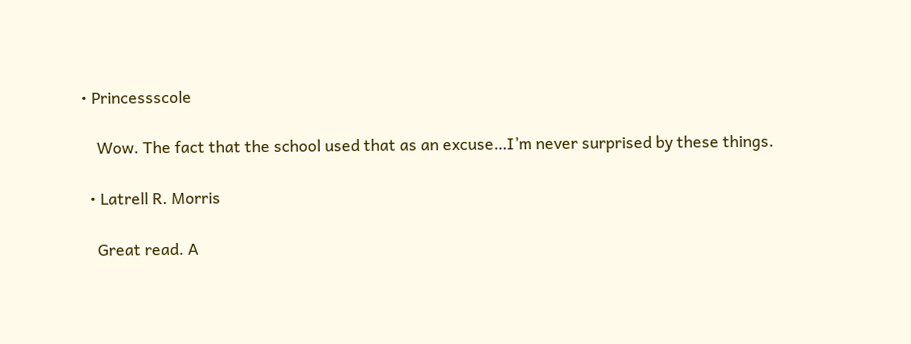• Princessscole

    Wow. The fact that the school used that as an excuse…I’m never surprised by these things.

  • Latrell R. Morris

    Great read. A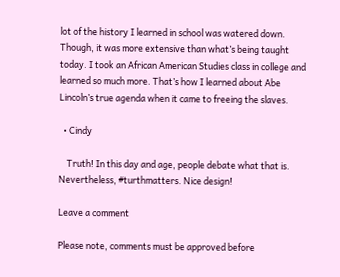lot of the history I learned in school was watered down. Though, it was more extensive than what’s being taught today. I took an African American Studies class in college and learned so much more. That’s how I learned about Abe Lincoln’s true agenda when it came to freeing the slaves.

  • Cindy

    Truth! In this day and age, people debate what that is. Nevertheless, #turthmatters. Nice design!

Leave a comment

Please note, comments must be approved before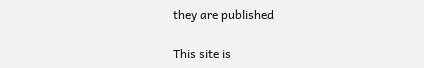they are published

This site is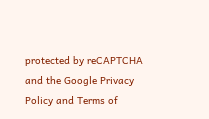protected by reCAPTCHA and the Google Privacy Policy and Terms of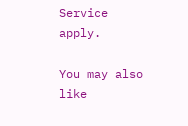Service apply.

You may also like